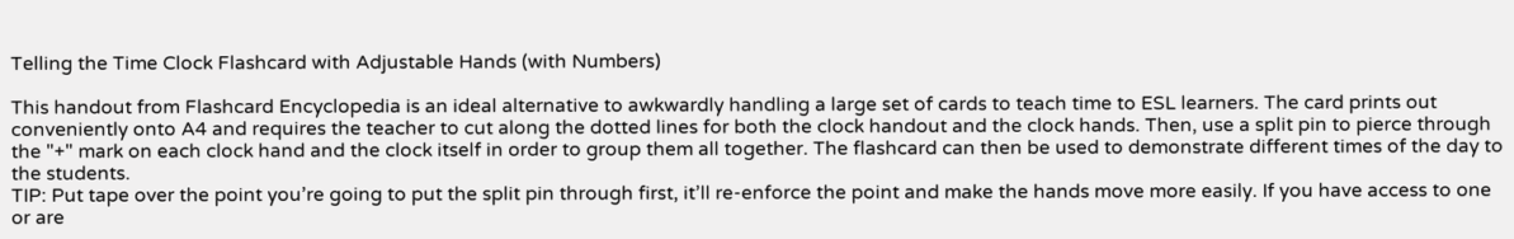Telling the Time Clock Flashcard with Adjustable Hands (with Numbers)

This handout from Flashcard Encyclopedia is an ideal alternative to awkwardly handling a large set of cards to teach time to ESL learners. The card prints out conveniently onto A4 and requires the teacher to cut along the dotted lines for both the clock handout and the clock hands. Then, use a split pin to pierce through the "+" mark on each clock hand and the clock itself in order to group them all together. The flashcard can then be used to demonstrate different times of the day to the students.
TIP: Put tape over the point you’re going to put the split pin through first, it’ll re-enforce the point and make the hands move more easily. If you have access to one or are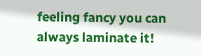feeling fancy you can always laminate it!